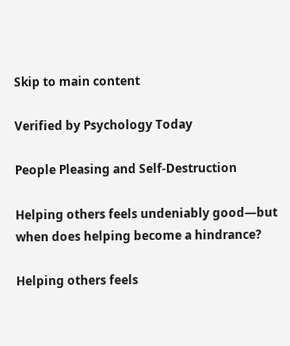Skip to main content

Verified by Psychology Today

People Pleasing and Self-Destruction

Helping others feels undeniably good—but when does helping become a hindrance?

Helping others feels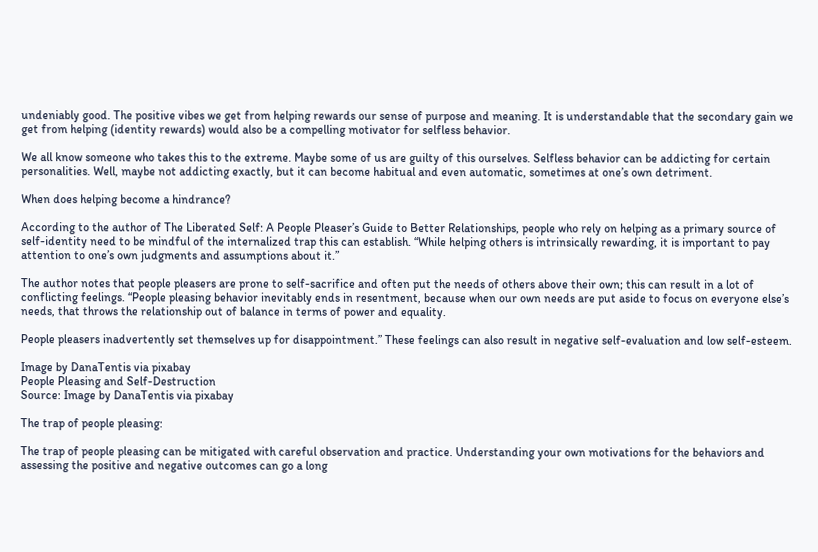undeniably good. The positive vibes we get from helping rewards our sense of purpose and meaning. It is understandable that the secondary gain we get from helping (identity rewards) would also be a compelling motivator for selfless behavior.

We all know someone who takes this to the extreme. Maybe some of us are guilty of this ourselves. Selfless behavior can be addicting for certain personalities. Well, maybe not addicting exactly, but it can become habitual and even automatic, sometimes at one’s own detriment.

When does helping become a hindrance?

According to the author of The Liberated Self: A People Pleaser’s Guide to Better Relationships, people who rely on helping as a primary source of self-identity need to be mindful of the internalized trap this can establish. “While helping others is intrinsically rewarding, it is important to pay attention to one’s own judgments and assumptions about it.”

The author notes that people pleasers are prone to self-sacrifice and often put the needs of others above their own; this can result in a lot of conflicting feelings. “People pleasing behavior inevitably ends in resentment, because when our own needs are put aside to focus on everyone else’s needs, that throws the relationship out of balance in terms of power and equality.

People pleasers inadvertently set themselves up for disappointment.” These feelings can also result in negative self-evaluation and low self-esteem.

Image by DanaTentis via pixabay
People Pleasing and Self-Destruction
Source: Image by DanaTentis via pixabay

The trap of people pleasing:

The trap of people pleasing can be mitigated with careful observation and practice. Understanding your own motivations for the behaviors and assessing the positive and negative outcomes can go a long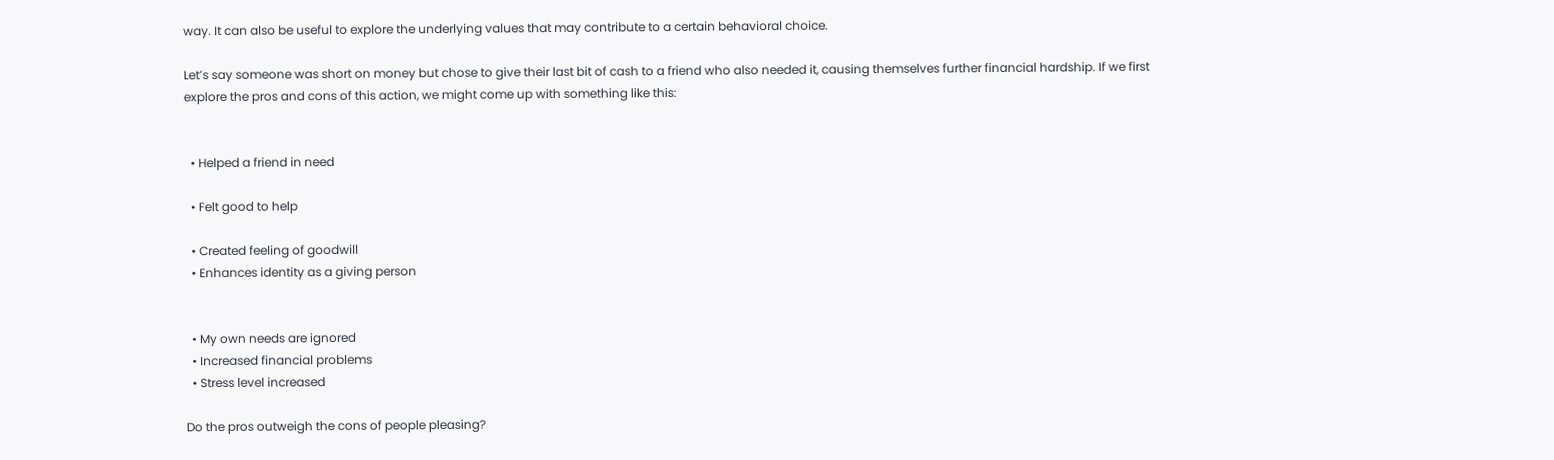way. It can also be useful to explore the underlying values that may contribute to a certain behavioral choice.

Let’s say someone was short on money but chose to give their last bit of cash to a friend who also needed it, causing themselves further financial hardship. If we first explore the pros and cons of this action, we might come up with something like this:


  • Helped a friend in need

  • Felt good to help

  • Created feeling of goodwill
  • Enhances identity as a giving person


  • My own needs are ignored
  • Increased financial problems
  • Stress level increased

Do the pros outweigh the cons of people pleasing?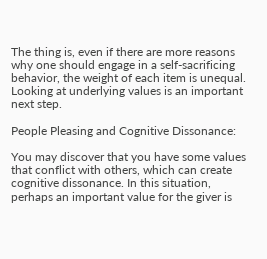The thing is, even if there are more reasons why one should engage in a self-sacrificing behavior, the weight of each item is unequal. Looking at underlying values is an important next step.

People Pleasing and Cognitive Dissonance:

You may discover that you have some values that conflict with others, which can create cognitive dissonance. In this situation, perhaps an important value for the giver is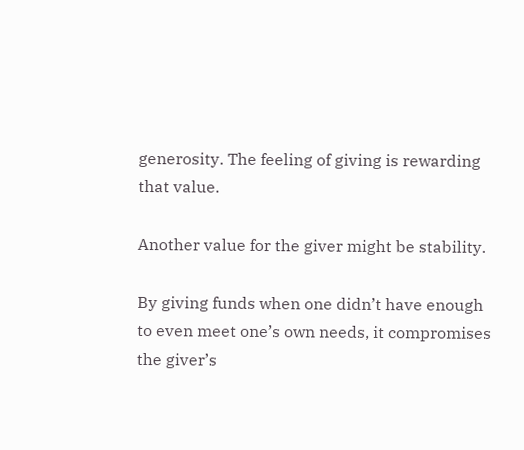generosity. The feeling of giving is rewarding that value.

Another value for the giver might be stability.

By giving funds when one didn’t have enough to even meet one’s own needs, it compromises the giver’s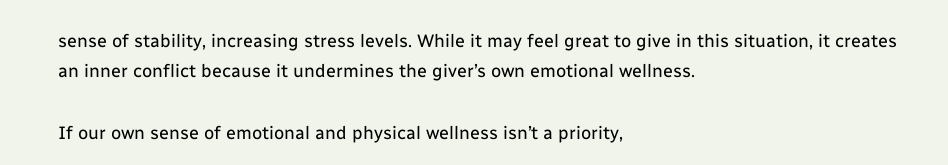sense of stability, increasing stress levels. While it may feel great to give in this situation, it creates an inner conflict because it undermines the giver’s own emotional wellness.

If our own sense of emotional and physical wellness isn’t a priority,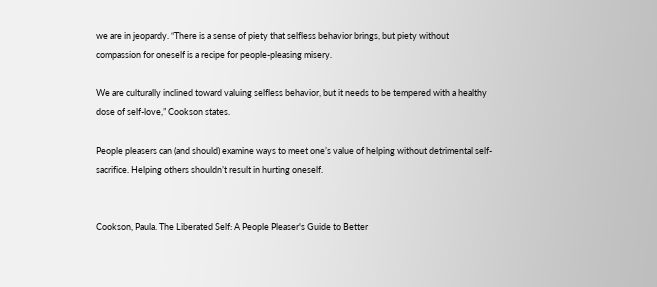we are in jeopardy. “There is a sense of piety that selfless behavior brings, but piety without compassion for oneself is a recipe for people-pleasing misery.

We are culturally inclined toward valuing selfless behavior, but it needs to be tempered with a healthy dose of self-love,” Cookson states.

People pleasers can (and should) examine ways to meet one’s value of helping without detrimental self-sacrifice. Helping others shouldn’t result in hurting oneself.


Cookson, Paula. The Liberated Self: A People Pleaser's Guide to Better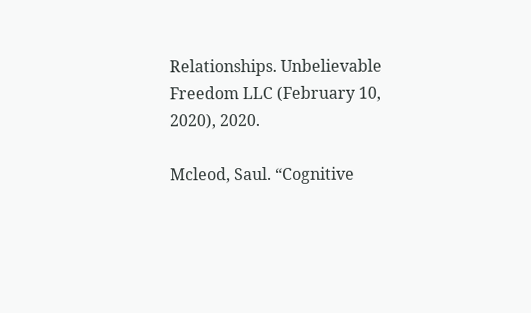Relationships. Unbelievable Freedom LLC (February 10, 2020), 2020.

Mcleod, Saul. “Cognitive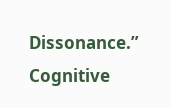Dissonance.” Cognitive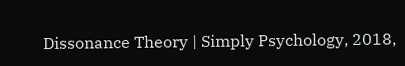Dissonance Theory | Simply Psychology, 2018,